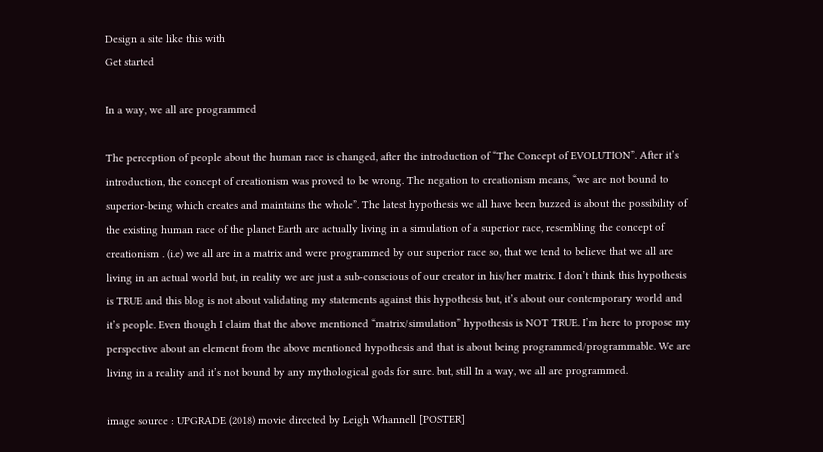Design a site like this with
Get started

In a way, we all are programmed

The perception of people about the human race is changed, after the introduction of “The Concept of EVOLUTION”. After it’s introduction, the concept of creationism was proved to be wrong. The negation to creationism means, “we are not bound to superior-being which creates and maintains the whole”. The latest hypothesis we all have been buzzed is about the possibility of the existing human race of the planet Earth are actually living in a simulation of a superior race, resembling the concept of creationism . (i.e) we all are in a matrix and were programmed by our superior race so, that we tend to believe that we all are living in an actual world but, in reality we are just a sub-conscious of our creator in his/her matrix. I don’t think this hypothesis is TRUE and this blog is not about validating my statements against this hypothesis but, it’s about our contemporary world and it’s people. Even though I claim that the above mentioned “matrix/simulation” hypothesis is NOT TRUE. I’m here to propose my perspective about an element from the above mentioned hypothesis and that is about being programmed/programmable. We are living in a reality and it’s not bound by any mythological gods for sure. but, still In a way, we all are programmed.

image source : UPGRADE (2018) movie directed by Leigh Whannell [POSTER]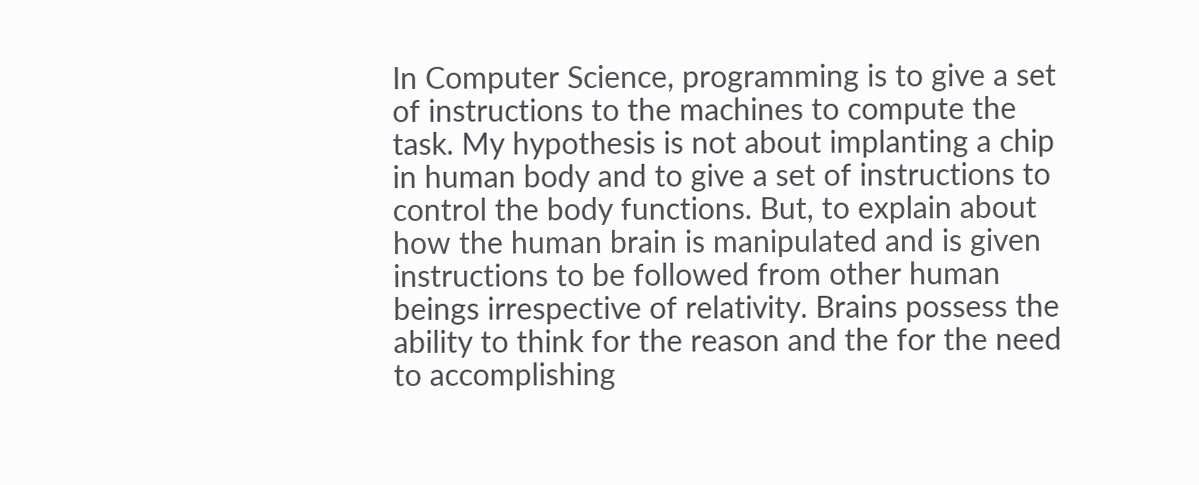In Computer Science, programming is to give a set of instructions to the machines to compute the task. My hypothesis is not about implanting a chip in human body and to give a set of instructions to control the body functions. But, to explain about how the human brain is manipulated and is given instructions to be followed from other human beings irrespective of relativity. Brains possess the ability to think for the reason and the for the need to accomplishing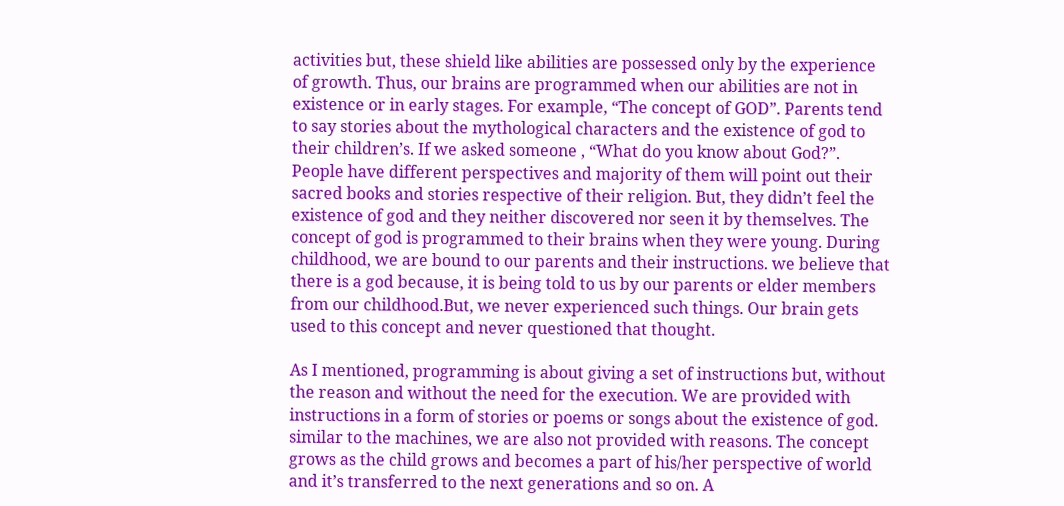activities but, these shield like abilities are possessed only by the experience of growth. Thus, our brains are programmed when our abilities are not in existence or in early stages. For example, “The concept of GOD”. Parents tend to say stories about the mythological characters and the existence of god to their children’s. If we asked someone , “What do you know about God?”. People have different perspectives and majority of them will point out their sacred books and stories respective of their religion. But, they didn’t feel the existence of god and they neither discovered nor seen it by themselves. The concept of god is programmed to their brains when they were young. During childhood, we are bound to our parents and their instructions. we believe that there is a god because, it is being told to us by our parents or elder members from our childhood.But, we never experienced such things. Our brain gets used to this concept and never questioned that thought.

As I mentioned, programming is about giving a set of instructions but, without the reason and without the need for the execution. We are provided with instructions in a form of stories or poems or songs about the existence of god. similar to the machines, we are also not provided with reasons. The concept grows as the child grows and becomes a part of his/her perspective of world and it’s transferred to the next generations and so on. A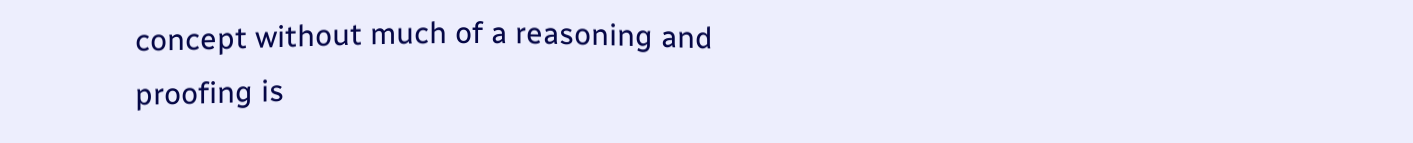concept without much of a reasoning and proofing is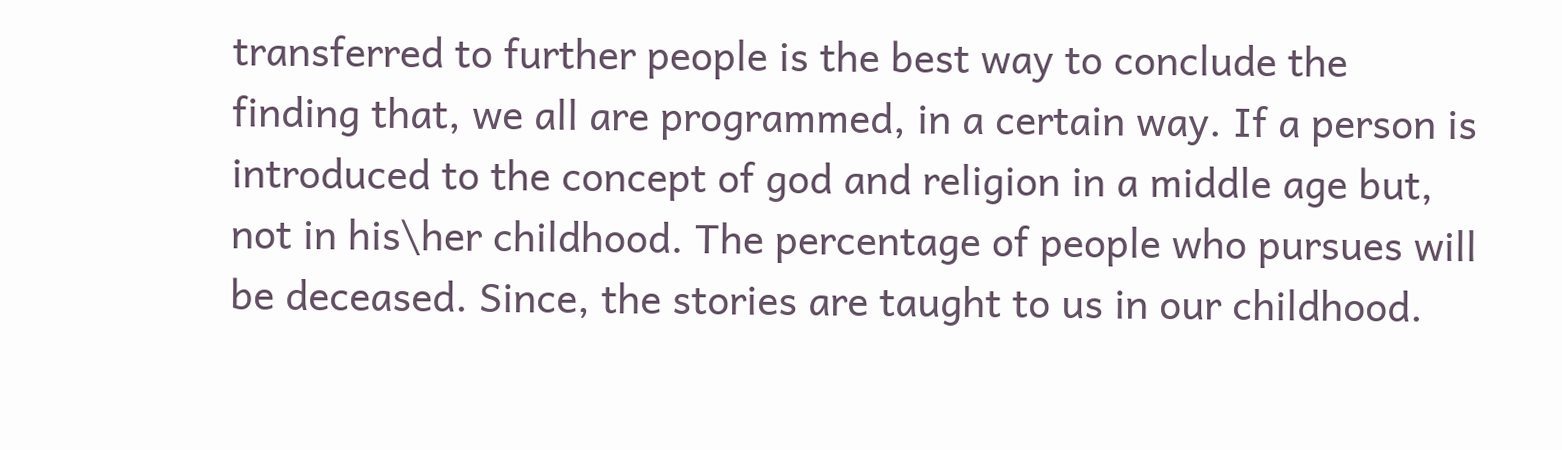transferred to further people is the best way to conclude the finding that, we all are programmed, in a certain way. If a person is introduced to the concept of god and religion in a middle age but, not in his\her childhood. The percentage of people who pursues will be deceased. Since, the stories are taught to us in our childhood.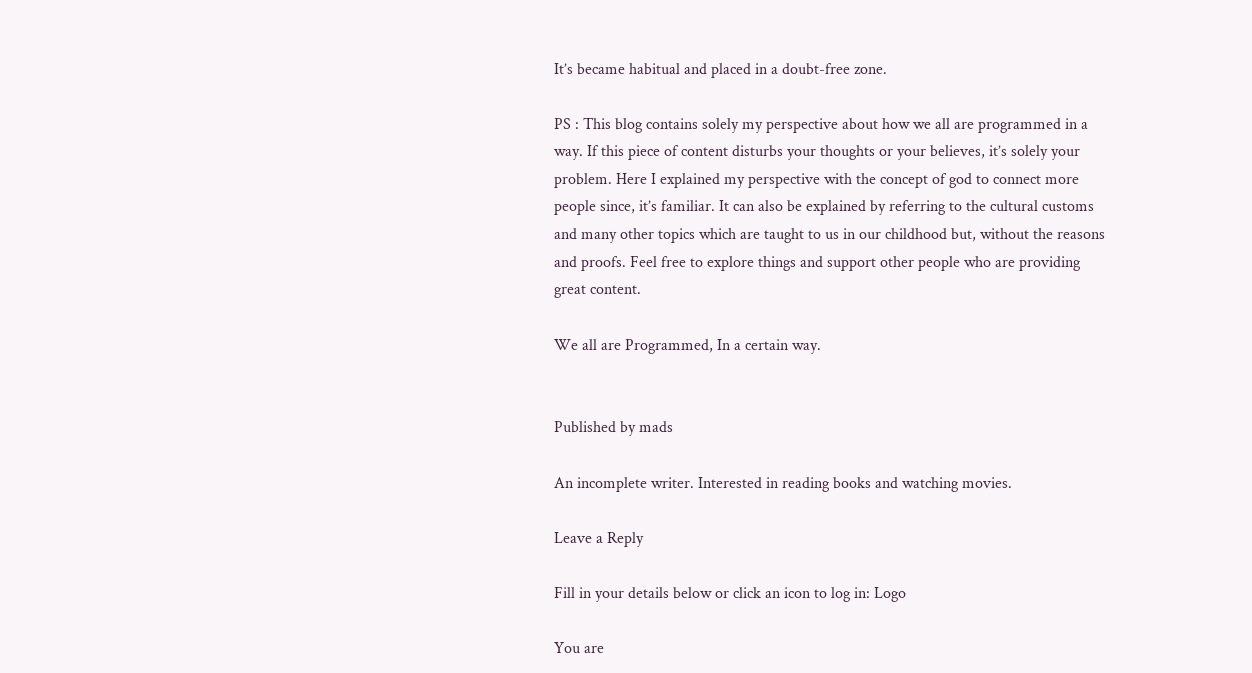It’s became habitual and placed in a doubt-free zone.

PS : This blog contains solely my perspective about how we all are programmed in a way. If this piece of content disturbs your thoughts or your believes, it’s solely your problem. Here I explained my perspective with the concept of god to connect more people since, it’s familiar. It can also be explained by referring to the cultural customs and many other topics which are taught to us in our childhood but, without the reasons and proofs. Feel free to explore things and support other people who are providing great content.

We all are Programmed, In a certain way.


Published by mads

An incomplete writer. Interested in reading books and watching movies.

Leave a Reply

Fill in your details below or click an icon to log in: Logo

You are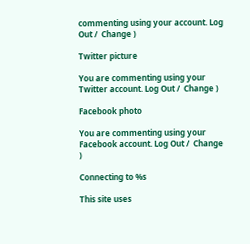commenting using your account. Log Out /  Change )

Twitter picture

You are commenting using your Twitter account. Log Out /  Change )

Facebook photo

You are commenting using your Facebook account. Log Out /  Change )

Connecting to %s

This site uses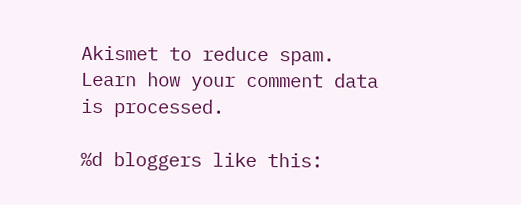Akismet to reduce spam. Learn how your comment data is processed.

%d bloggers like this: